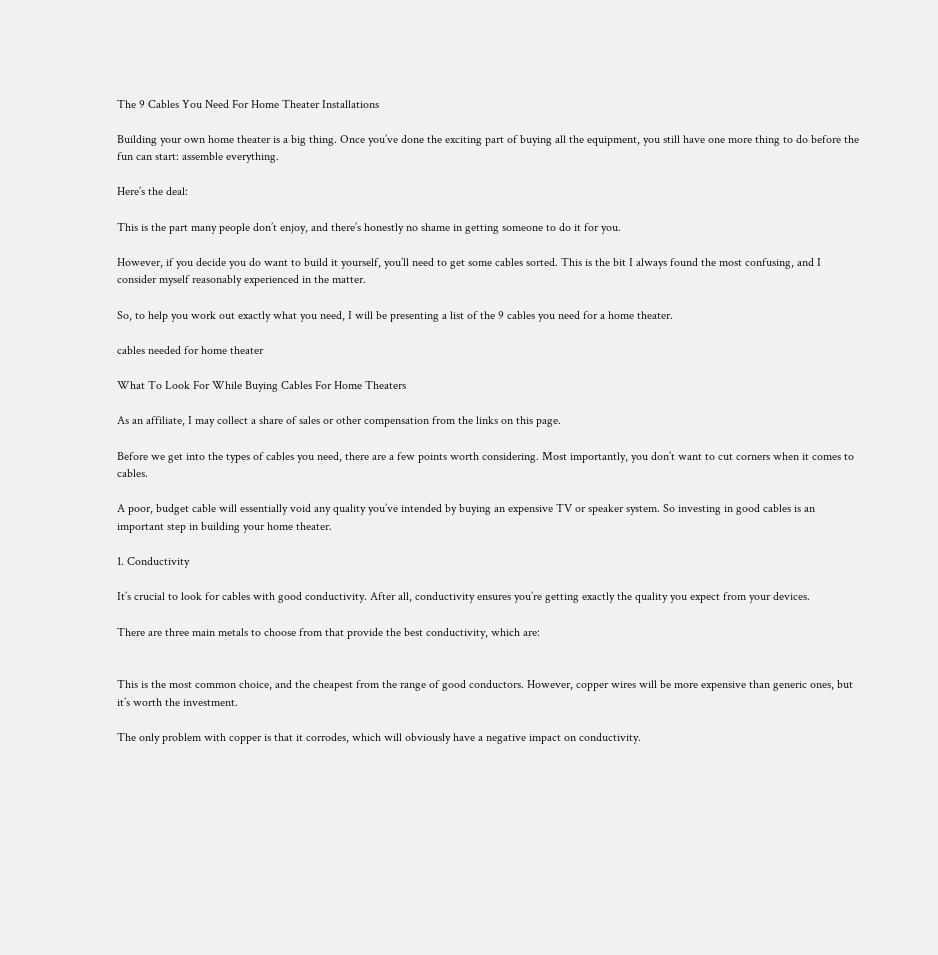The 9 Cables You Need For Home Theater Installations

Building your own home theater is a big thing. Once you’ve done the exciting part of buying all the equipment, you still have one more thing to do before the fun can start: assemble everything.

Here’s the deal:

This is the part many people don’t enjoy, and there’s honestly no shame in getting someone to do it for you.

However, if you decide you do want to build it yourself, you’ll need to get some cables sorted. This is the bit I always found the most confusing, and I consider myself reasonably experienced in the matter.

So, to help you work out exactly what you need, I will be presenting a list of the 9 cables you need for a home theater.

cables needed for home theater

What To Look For While Buying Cables For Home Theaters

As an affiliate, I may collect a share of sales or other compensation from the links on this page.

Before we get into the types of cables you need, there are a few points worth considering. Most importantly, you don’t want to cut corners when it comes to cables.

A poor, budget cable will essentially void any quality you’ve intended by buying an expensive TV or speaker system. So investing in good cables is an important step in building your home theater.

1. Conductivity

It’s crucial to look for cables with good conductivity. After all, conductivity ensures you’re getting exactly the quality you expect from your devices.

There are three main metals to choose from that provide the best conductivity, which are:


This is the most common choice, and the cheapest from the range of good conductors. However, copper wires will be more expensive than generic ones, but it’s worth the investment.

The only problem with copper is that it corrodes, which will obviously have a negative impact on conductivity.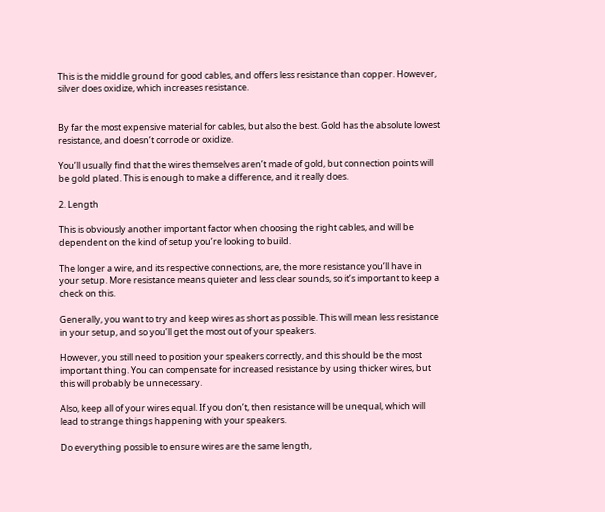This is the middle ground for good cables, and offers less resistance than copper. However, silver does oxidize, which increases resistance.


By far the most expensive material for cables, but also the best. Gold has the absolute lowest resistance, and doesn’t corrode or oxidize.

You’ll usually find that the wires themselves aren’t made of gold, but connection points will be gold plated. This is enough to make a difference, and it really does.

2. Length

This is obviously another important factor when choosing the right cables, and will be dependent on the kind of setup you’re looking to build.

The longer a wire, and its respective connections, are, the more resistance you’ll have in your setup. More resistance means quieter and less clear sounds, so it’s important to keep a check on this.

Generally, you want to try and keep wires as short as possible. This will mean less resistance in your setup, and so you’ll get the most out of your speakers.

However, you still need to position your speakers correctly, and this should be the most important thing. You can compensate for increased resistance by using thicker wires, but this will probably be unnecessary.

Also, keep all of your wires equal. If you don’t, then resistance will be unequal, which will lead to strange things happening with your speakers.

Do everything possible to ensure wires are the same length,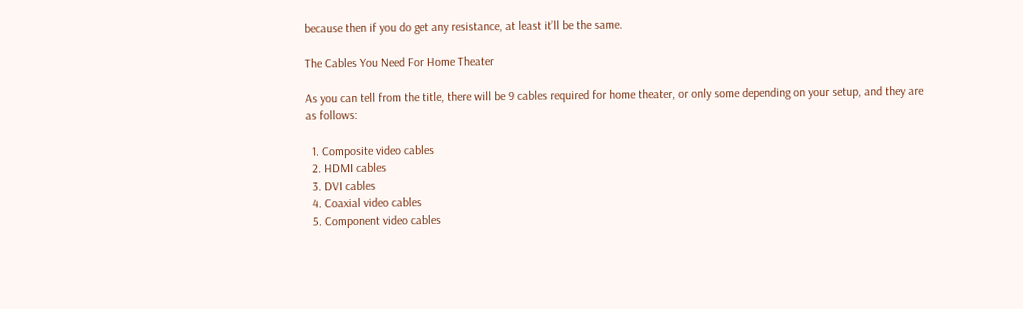because then if you do get any resistance, at least it’ll be the same.

The Cables You Need For Home Theater

As you can tell from the title, there will be 9 cables required for home theater, or only some depending on your setup, and they are as follows:

  1. Composite video cables
  2. HDMI cables
  3. DVI cables
  4. Coaxial video cables
  5. Component video cables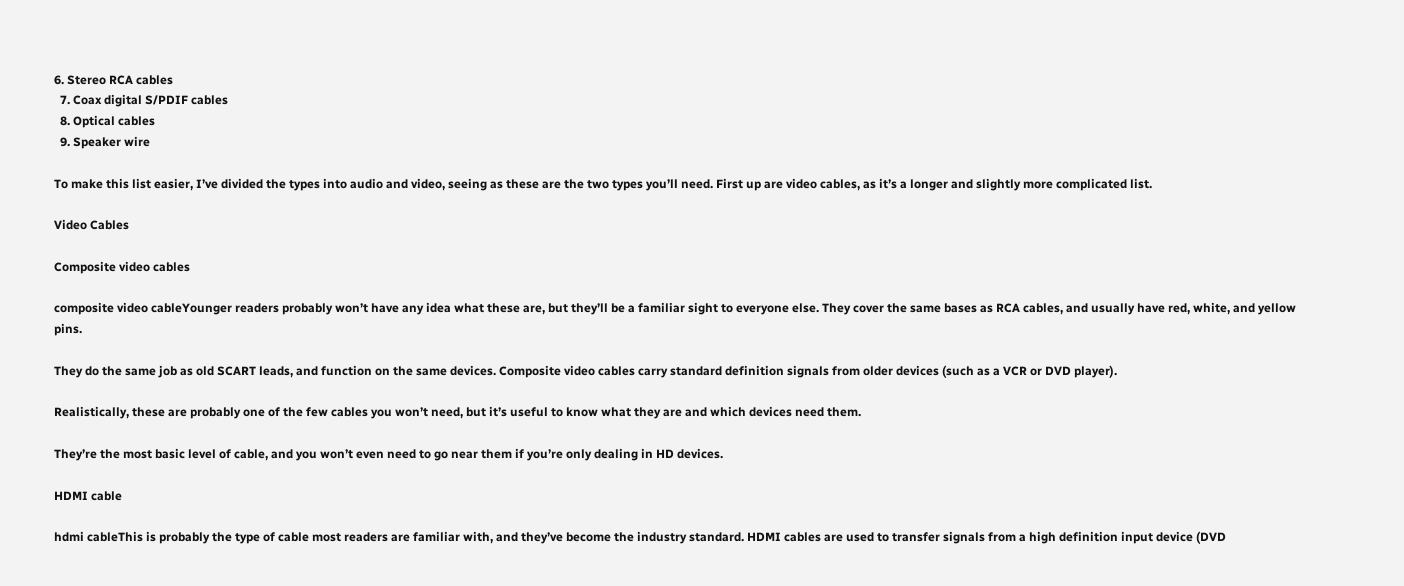6. Stereo RCA cables
  7. Coax digital S/PDIF cables
  8. Optical cables
  9. Speaker wire

To make this list easier, I’ve divided the types into audio and video, seeing as these are the two types you’ll need. First up are video cables, as it’s a longer and slightly more complicated list.

Video Cables

Composite video cables

composite video cableYounger readers probably won’t have any idea what these are, but they’ll be a familiar sight to everyone else. They cover the same bases as RCA cables, and usually have red, white, and yellow pins.

They do the same job as old SCART leads, and function on the same devices. Composite video cables carry standard definition signals from older devices (such as a VCR or DVD player).

Realistically, these are probably one of the few cables you won’t need, but it’s useful to know what they are and which devices need them.

They’re the most basic level of cable, and you won’t even need to go near them if you’re only dealing in HD devices.

HDMI cable

hdmi cableThis is probably the type of cable most readers are familiar with, and they’ve become the industry standard. HDMI cables are used to transfer signals from a high definition input device (DVD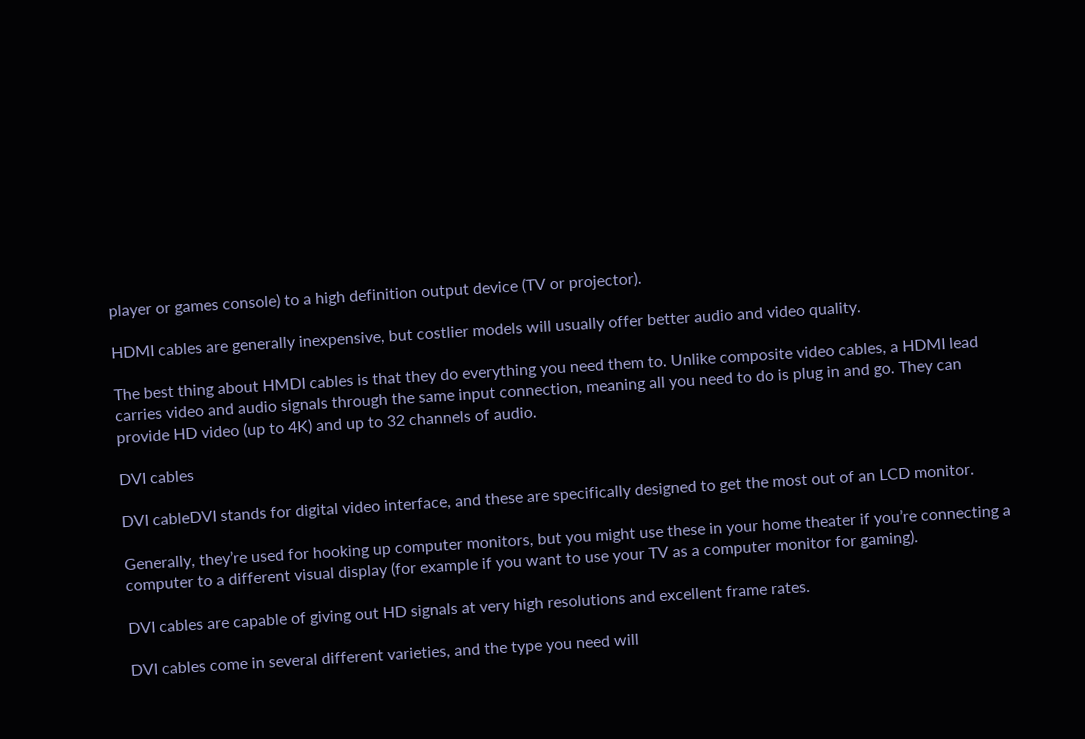player or games console) to a high definition output device (TV or projector).

HDMI cables are generally inexpensive, but costlier models will usually offer better audio and video quality.

The best thing about HMDI cables is that they do everything you need them to. Unlike composite video cables, a HDMI lead carries video and audio signals through the same input connection, meaning all you need to do is plug in and go. They can provide HD video (up to 4K) and up to 32 channels of audio.

DVI cables

DVI cableDVI stands for digital video interface, and these are specifically designed to get the most out of an LCD monitor.

Generally, they’re used for hooking up computer monitors, but you might use these in your home theater if you’re connecting a computer to a different visual display (for example if you want to use your TV as a computer monitor for gaming).

DVI cables are capable of giving out HD signals at very high resolutions and excellent frame rates.

DVI cables come in several different varieties, and the type you need will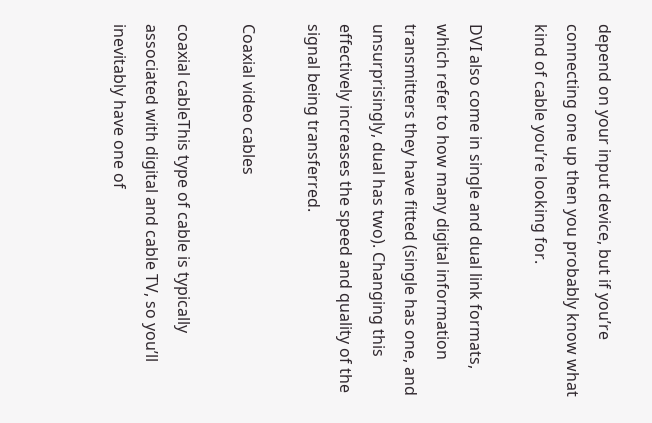depend on your input device, but if you’re connecting one up then you probably know what kind of cable you’re looking for.

DVI also come in single and dual link formats, which refer to how many digital information transmitters they have fitted (single has one, and unsurprisingly, dual has two). Changing this effectively increases the speed and quality of the signal being transferred.

Coaxial video cables

coaxial cableThis type of cable is typically associated with digital and cable TV, so you’ll inevitably have one of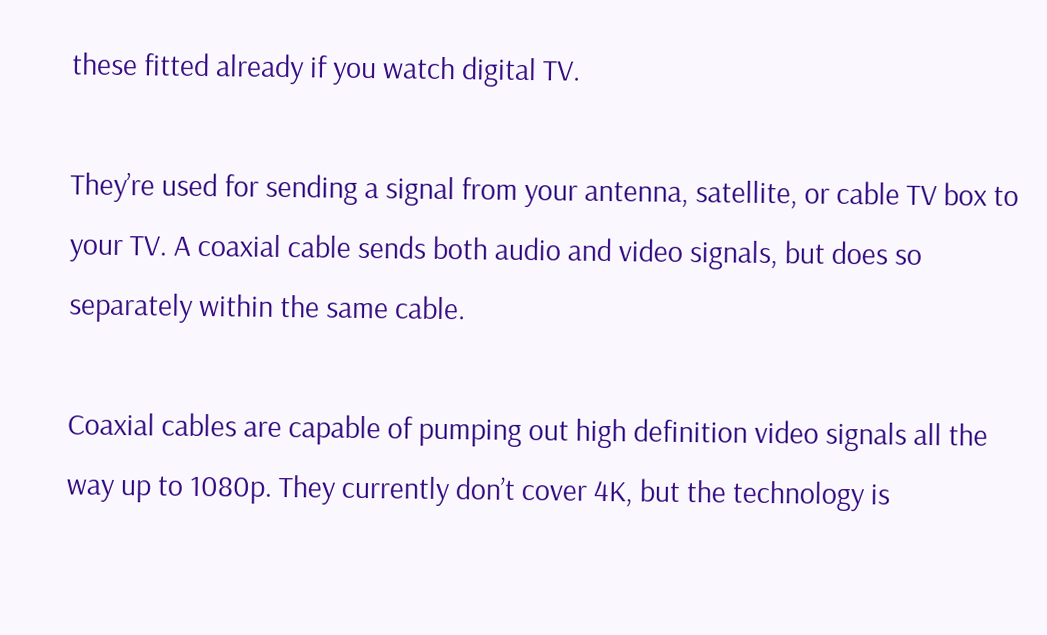these fitted already if you watch digital TV.

They’re used for sending a signal from your antenna, satellite, or cable TV box to your TV. A coaxial cable sends both audio and video signals, but does so separately within the same cable.

Coaxial cables are capable of pumping out high definition video signals all the way up to 1080p. They currently don’t cover 4K, but the technology is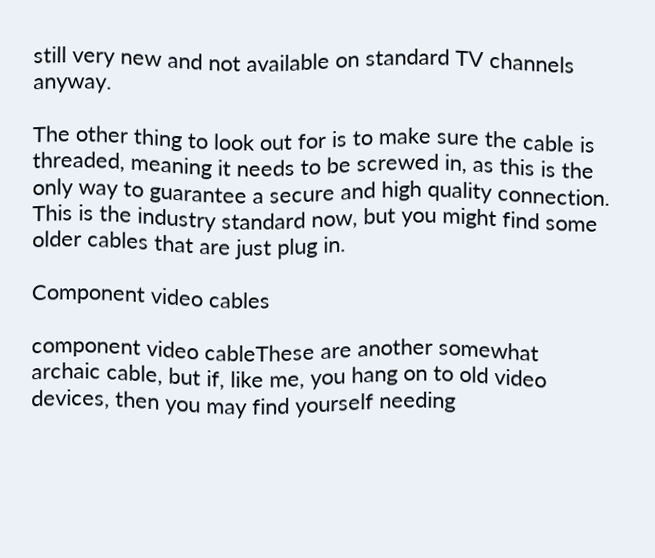still very new and not available on standard TV channels anyway.

The other thing to look out for is to make sure the cable is threaded, meaning it needs to be screwed in, as this is the only way to guarantee a secure and high quality connection. This is the industry standard now, but you might find some older cables that are just plug in.

Component video cables

component video cableThese are another somewhat archaic cable, but if, like me, you hang on to old video devices, then you may find yourself needing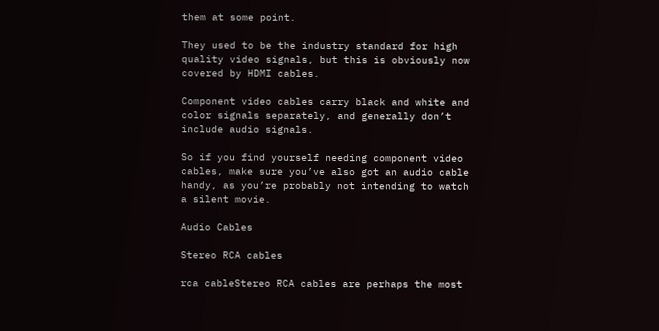them at some point.

They used to be the industry standard for high quality video signals, but this is obviously now covered by HDMI cables.

Component video cables carry black and white and color signals separately, and generally don’t include audio signals.

So if you find yourself needing component video cables, make sure you’ve also got an audio cable handy, as you’re probably not intending to watch a silent movie.

Audio Cables

Stereo RCA cables

rca cableStereo RCA cables are perhaps the most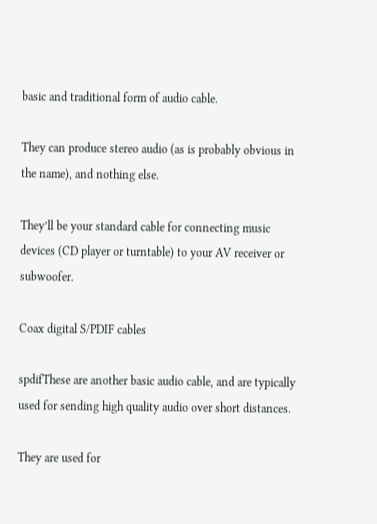basic and traditional form of audio cable.

They can produce stereo audio (as is probably obvious in the name), and nothing else.

They’ll be your standard cable for connecting music devices (CD player or turntable) to your AV receiver or subwoofer.

Coax digital S/PDIF cables

spdifThese are another basic audio cable, and are typically used for sending high quality audio over short distances.

They are used for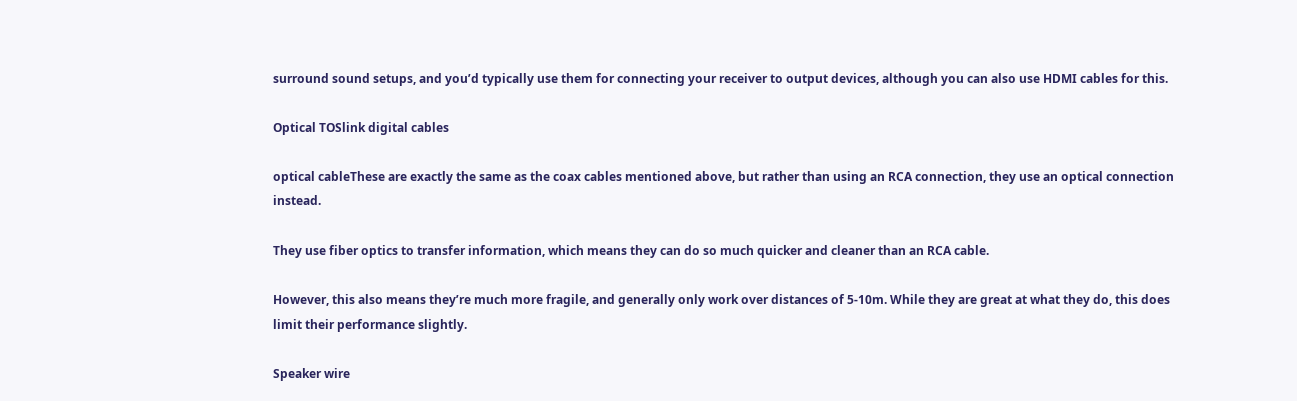surround sound setups, and you’d typically use them for connecting your receiver to output devices, although you can also use HDMI cables for this.

Optical TOSlink digital cables

optical cableThese are exactly the same as the coax cables mentioned above, but rather than using an RCA connection, they use an optical connection instead.

They use fiber optics to transfer information, which means they can do so much quicker and cleaner than an RCA cable.

However, this also means they’re much more fragile, and generally only work over distances of 5-10m. While they are great at what they do, this does limit their performance slightly.

Speaker wire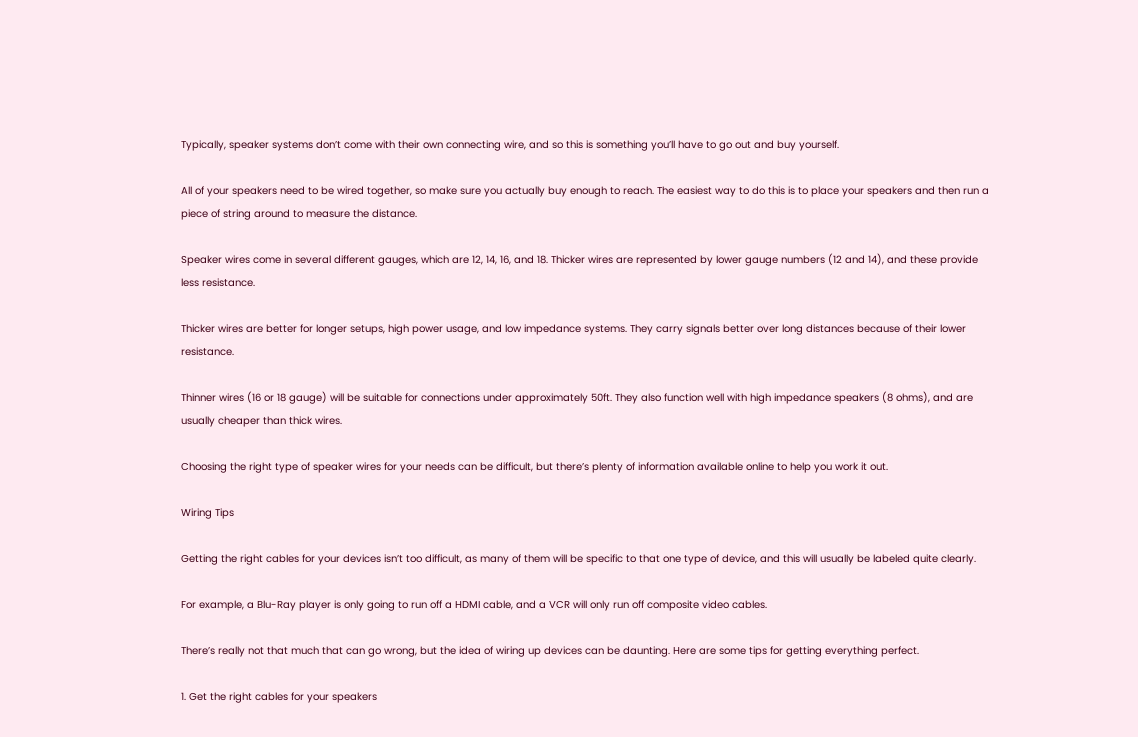Typically, speaker systems don’t come with their own connecting wire, and so this is something you’ll have to go out and buy yourself.

All of your speakers need to be wired together, so make sure you actually buy enough to reach. The easiest way to do this is to place your speakers and then run a piece of string around to measure the distance.

Speaker wires come in several different gauges, which are 12, 14, 16, and 18. Thicker wires are represented by lower gauge numbers (12 and 14), and these provide less resistance.

Thicker wires are better for longer setups, high power usage, and low impedance systems. They carry signals better over long distances because of their lower resistance.

Thinner wires (16 or 18 gauge) will be suitable for connections under approximately 50ft. They also function well with high impedance speakers (8 ohms), and are usually cheaper than thick wires.

Choosing the right type of speaker wires for your needs can be difficult, but there’s plenty of information available online to help you work it out.

Wiring Tips

Getting the right cables for your devices isn’t too difficult, as many of them will be specific to that one type of device, and this will usually be labeled quite clearly.

For example, a Blu-Ray player is only going to run off a HDMI cable, and a VCR will only run off composite video cables.

There’s really not that much that can go wrong, but the idea of wiring up devices can be daunting. Here are some tips for getting everything perfect.

1. Get the right cables for your speakers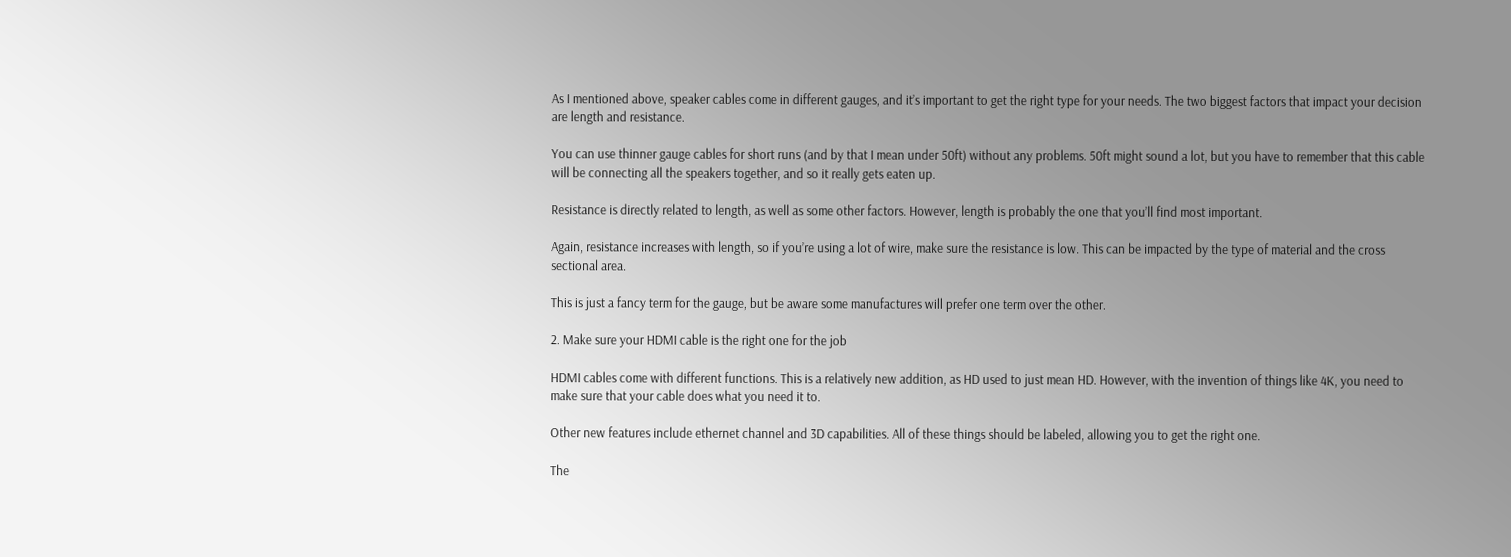As I mentioned above, speaker cables come in different gauges, and it’s important to get the right type for your needs. The two biggest factors that impact your decision are length and resistance.

You can use thinner gauge cables for short runs (and by that I mean under 50ft) without any problems. 50ft might sound a lot, but you have to remember that this cable will be connecting all the speakers together, and so it really gets eaten up.

Resistance is directly related to length, as well as some other factors. However, length is probably the one that you’ll find most important.

Again, resistance increases with length, so if you’re using a lot of wire, make sure the resistance is low. This can be impacted by the type of material and the cross sectional area.

This is just a fancy term for the gauge, but be aware some manufactures will prefer one term over the other.

2. Make sure your HDMI cable is the right one for the job

HDMI cables come with different functions. This is a relatively new addition, as HD used to just mean HD. However, with the invention of things like 4K, you need to make sure that your cable does what you need it to.

Other new features include ethernet channel and 3D capabilities. All of these things should be labeled, allowing you to get the right one.

The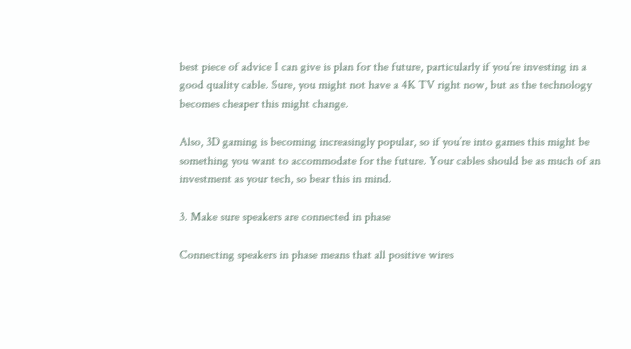best piece of advice I can give is plan for the future, particularly if you’re investing in a good quality cable. Sure, you might not have a 4K TV right now, but as the technology becomes cheaper this might change.

Also, 3D gaming is becoming increasingly popular, so if you’re into games this might be something you want to accommodate for the future. Your cables should be as much of an investment as your tech, so bear this in mind.

3. Make sure speakers are connected in phase

Connecting speakers in phase means that all positive wires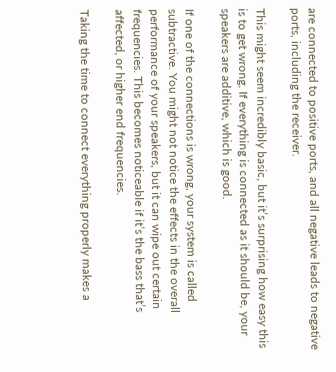are connected to positive ports, and all negative leads to negative ports, including the receiver.

This might seem incredibly basic, but it’s surprising how easy this is to get wrong. If everything is connected as it should be, your speakers are additive, which is good.

If one of the connections is wrong, your system is called subtractive. You might not notice the effects in the overall performance of your speakers, but it can wipe out certain frequencies. This becomes noticeable if it’s the bass that’s affected, or higher end frequencies.

Taking the time to connect everything properly makes a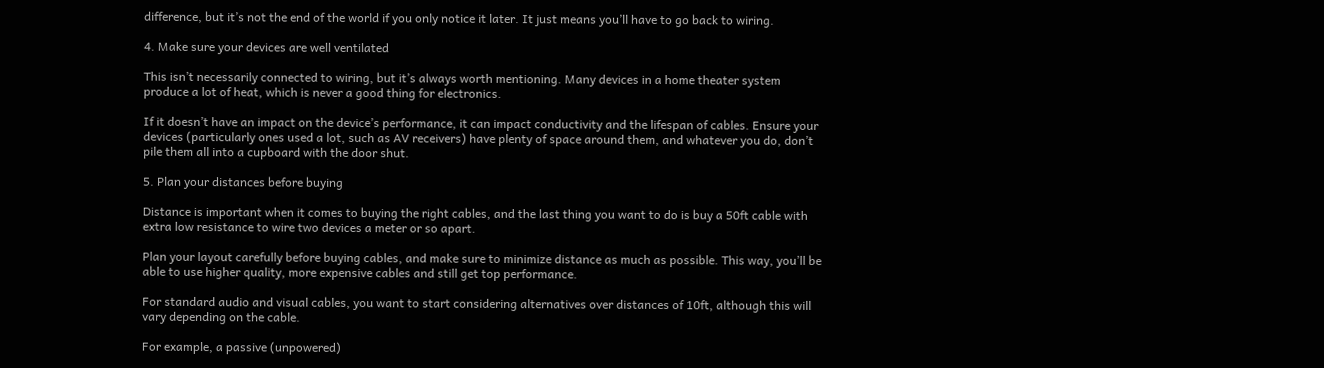difference, but it’s not the end of the world if you only notice it later. It just means you’ll have to go back to wiring.

4. Make sure your devices are well ventilated

This isn’t necessarily connected to wiring, but it’s always worth mentioning. Many devices in a home theater system produce a lot of heat, which is never a good thing for electronics.

If it doesn’t have an impact on the device’s performance, it can impact conductivity and the lifespan of cables. Ensure your devices (particularly ones used a lot, such as AV receivers) have plenty of space around them, and whatever you do, don’t pile them all into a cupboard with the door shut.

5. Plan your distances before buying

Distance is important when it comes to buying the right cables, and the last thing you want to do is buy a 50ft cable with extra low resistance to wire two devices a meter or so apart.

Plan your layout carefully before buying cables, and make sure to minimize distance as much as possible. This way, you’ll be able to use higher quality, more expensive cables and still get top performance.

For standard audio and visual cables, you want to start considering alternatives over distances of 10ft, although this will vary depending on the cable.

For example, a passive (unpowered)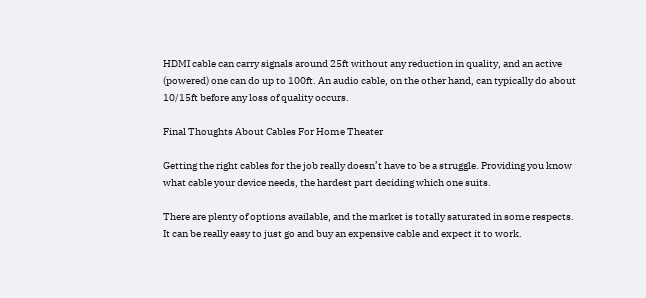HDMI cable can carry signals around 25ft without any reduction in quality, and an active (powered) one can do up to 100ft. An audio cable, on the other hand, can typically do about 10/15ft before any loss of quality occurs.

Final Thoughts About Cables For Home Theater

Getting the right cables for the job really doesn’t have to be a struggle. Providing you know what cable your device needs, the hardest part deciding which one suits.

There are plenty of options available, and the market is totally saturated in some respects. It can be really easy to just go and buy an expensive cable and expect it to work.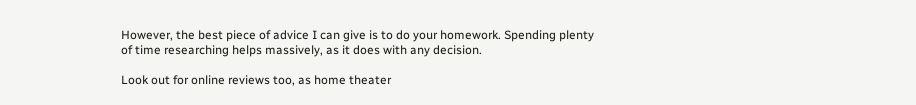However, the best piece of advice I can give is to do your homework. Spending plenty of time researching helps massively, as it does with any decision.

Look out for online reviews too, as home theater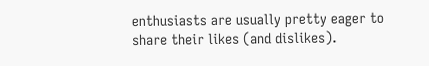enthusiasts are usually pretty eager to share their likes (and dislikes).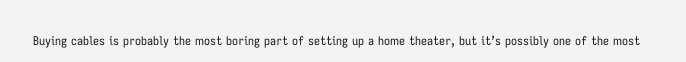Buying cables is probably the most boring part of setting up a home theater, but it’s possibly one of the most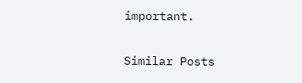important.

Similar Posts